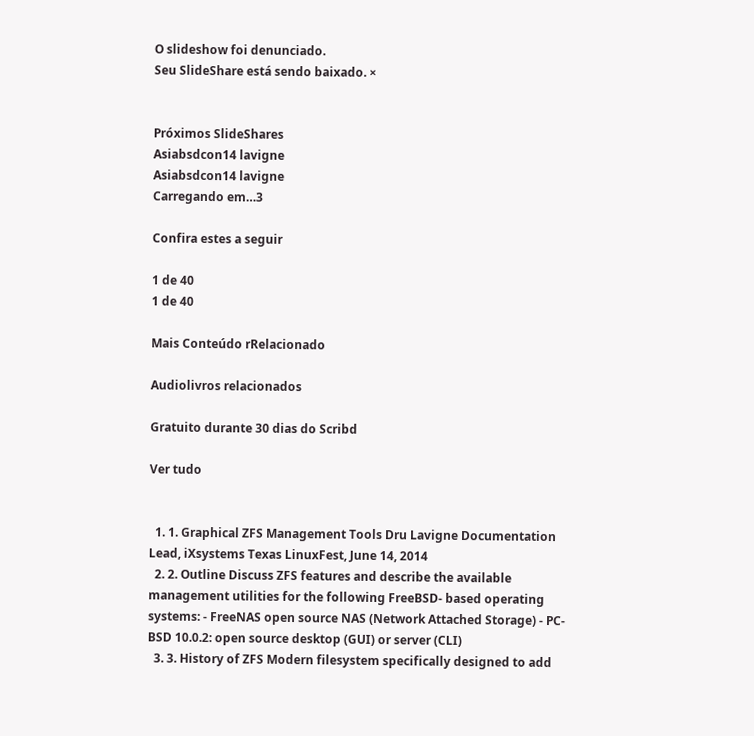O slideshow foi denunciado.
Seu SlideShare está sendo baixado. ×


Próximos SlideShares
Asiabsdcon14 lavigne
Asiabsdcon14 lavigne
Carregando em…3

Confira estes a seguir

1 de 40
1 de 40

Mais Conteúdo rRelacionado

Audiolivros relacionados

Gratuito durante 30 dias do Scribd

Ver tudo


  1. 1. Graphical ZFS Management Tools Dru Lavigne Documentation Lead, iXsystems Texas LinuxFest, June 14, 2014
  2. 2. Outline Discuss ZFS features and describe the available management utilities for the following FreeBSD- based operating systems: - FreeNAS open source NAS (Network Attached Storage) - PC-BSD 10.0.2: open source desktop (GUI) or server (CLI)
  3. 3. History of ZFS Modern filesystem specifically designed to add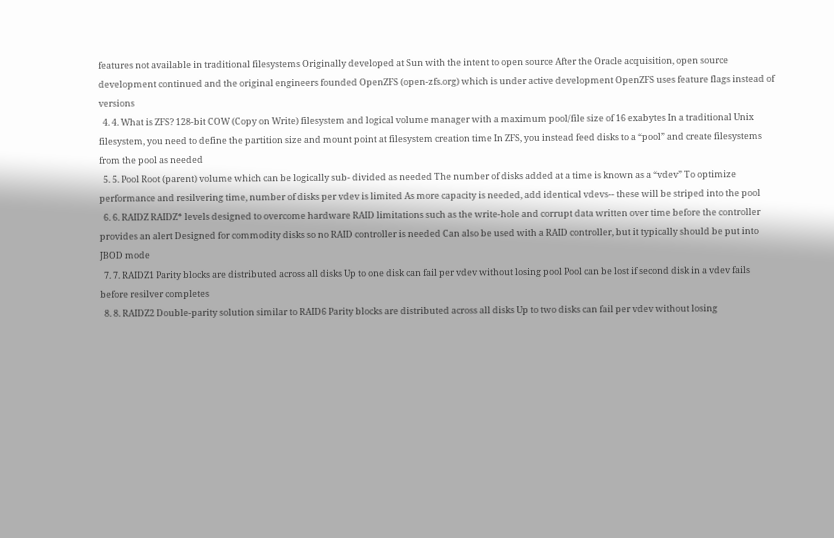features not available in traditional filesystems Originally developed at Sun with the intent to open source After the Oracle acquisition, open source development continued and the original engineers founded OpenZFS (open-zfs.org) which is under active development OpenZFS uses feature flags instead of versions
  4. 4. What is ZFS? 128-bit COW (Copy on Write) filesystem and logical volume manager with a maximum pool/file size of 16 exabytes In a traditional Unix filesystem, you need to define the partition size and mount point at filesystem creation time In ZFS, you instead feed disks to a “pool” and create filesystems from the pool as needed
  5. 5. Pool Root (parent) volume which can be logically sub- divided as needed The number of disks added at a time is known as a “vdev” To optimize performance and resilvering time, number of disks per vdev is limited As more capacity is needed, add identical vdevs-- these will be striped into the pool
  6. 6. RAIDZ RAIDZ* levels designed to overcome hardware RAID limitations such as the write-hole and corrupt data written over time before the controller provides an alert Designed for commodity disks so no RAID controller is needed Can also be used with a RAID controller, but it typically should be put into JBOD mode
  7. 7. RAIDZ1 Parity blocks are distributed across all disks Up to one disk can fail per vdev without losing pool Pool can be lost if second disk in a vdev fails before resilver completes
  8. 8. RAIDZ2 Double-parity solution similar to RAID6 Parity blocks are distributed across all disks Up to two disks can fail per vdev without losing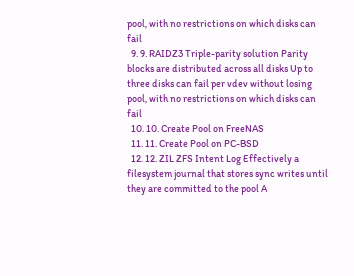pool, with no restrictions on which disks can fail
  9. 9. RAIDZ3 Triple-parity solution Parity blocks are distributed across all disks Up to three disks can fail per vdev without losing pool, with no restrictions on which disks can fail
  10. 10. Create Pool on FreeNAS
  11. 11. Create Pool on PC-BSD
  12. 12. ZIL ZFS Intent Log Effectively a filesystem journal that stores sync writes until they are committed to the pool A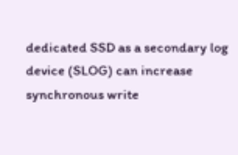dedicated SSD as a secondary log device (SLOG) can increase synchronous write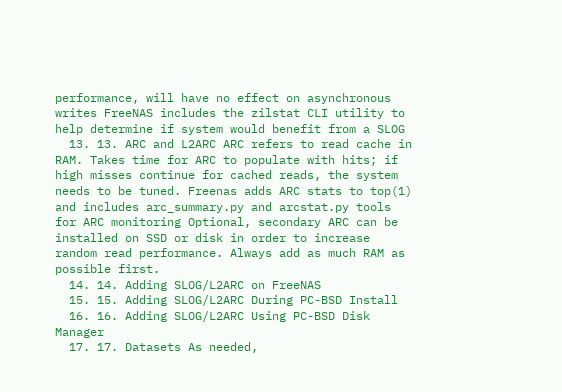performance, will have no effect on asynchronous writes FreeNAS includes the zilstat CLI utility to help determine if system would benefit from a SLOG
  13. 13. ARC and L2ARC ARC refers to read cache in RAM. Takes time for ARC to populate with hits; if high misses continue for cached reads, the system needs to be tuned. Freenas adds ARC stats to top(1) and includes arc_summary.py and arcstat.py tools for ARC monitoring Optional, secondary ARC can be installed on SSD or disk in order to increase random read performance. Always add as much RAM as possible first.
  14. 14. Adding SLOG/L2ARC on FreeNAS
  15. 15. Adding SLOG/L2ARC During PC-BSD Install
  16. 16. Adding SLOG/L2ARC Using PC-BSD Disk Manager
  17. 17. Datasets As needed,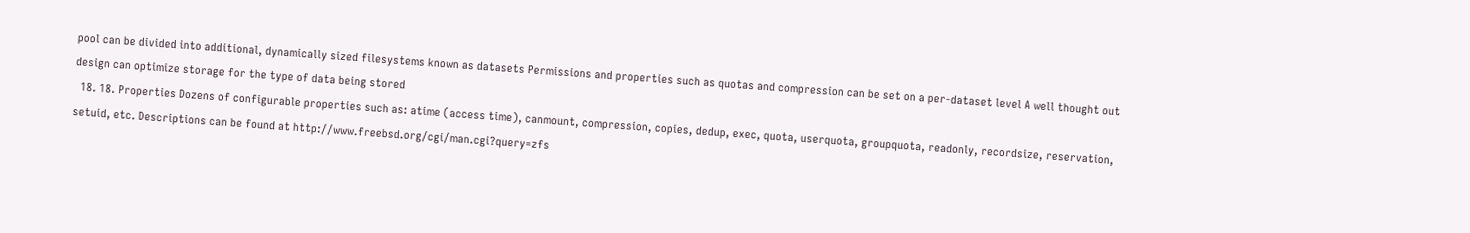pool can be divided into additional, dynamically sized filesystems known as datasets Permissions and properties such as quotas and compression can be set on a per-dataset level A well thought out design can optimize storage for the type of data being stored
  18. 18. Properties Dozens of configurable properties such as: atime (access time), canmount, compression, copies, dedup, exec, quota, userquota, groupquota, readonly, recordsize, reservation, setuid, etc. Descriptions can be found at http://www.freebsd.org/cgi/man.cgi?query=zfs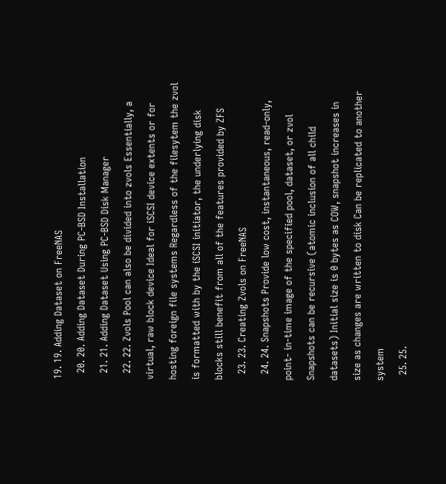19. 19. Adding Dataset on FreeNAS
  20. 20. Adding Dataset During PC-BSD Installation
  21. 21. Adding Dataset Using PC-BSD Disk Manager
  22. 22. Zvols Pool can also be divided into zvols Essentially, a virtual, raw block device Ideal for iSCSI device extents or for hosting foreign file systems Regardless of the filesytem the zvol is formatted with by the iSCSI initiator, the underlying disk blocks still benefit from all of the features provided by ZFS
  23. 23. Creating Zvols on FreeNAS
  24. 24. Snapshots Provide low cost, instantaneous, read-only, point- in-time image of the specified pool, dataset, or zvol Snapshots can be recursive (atomic inclusion of all child datasets) Initial size is 0 bytes as COW, snapshot increases in size as changes are written to disk Can be replicated to another system
  25. 25.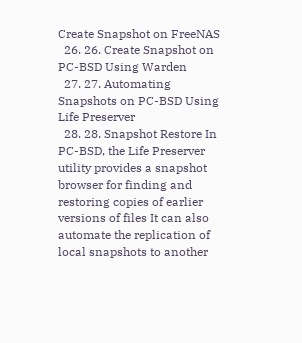Create Snapshot on FreeNAS
  26. 26. Create Snapshot on PC-BSD Using Warden
  27. 27. Automating Snapshots on PC-BSD Using Life Preserver
  28. 28. Snapshot Restore In PC-BSD, the Life Preserver utility provides a snapshot browser for finding and restoring copies of earlier versions of files It can also automate the replication of local snapshots to another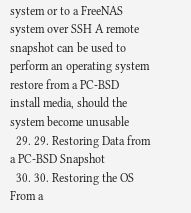system or to a FreeNAS system over SSH A remote snapshot can be used to perform an operating system restore from a PC-BSD install media, should the system become unusable
  29. 29. Restoring Data from a PC-BSD Snapshot
  30. 30. Restoring the OS From a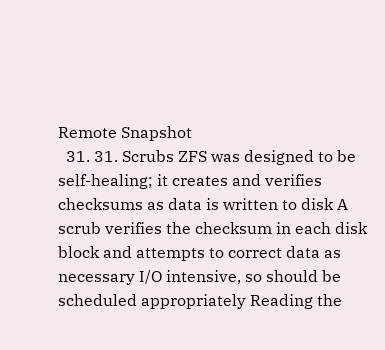Remote Snapshot
  31. 31. Scrubs ZFS was designed to be self-healing; it creates and verifies checksums as data is written to disk A scrub verifies the checksum in each disk block and attempts to correct data as necessary I/O intensive, so should be scheduled appropriately Reading the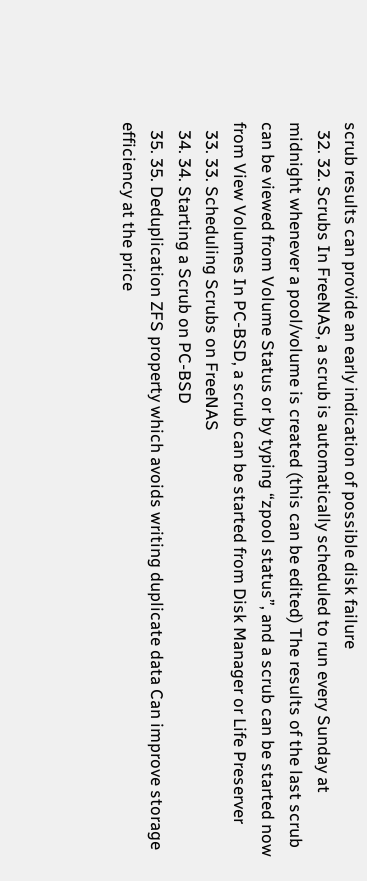scrub results can provide an early indication of possible disk failure
  32. 32. Scrubs In FreeNAS, a scrub is automatically scheduled to run every Sunday at midnight whenever a pool/volume is created (this can be edited) The results of the last scrub can be viewed from Volume Status or by typing “zpool status”, and a scrub can be started now from View Volumes In PC-BSD, a scrub can be started from Disk Manager or Life Preserver
  33. 33. Scheduling Scrubs on FreeNAS
  34. 34. Starting a Scrub on PC-BSD
  35. 35. Deduplication ZFS property which avoids writing duplicate data Can improve storage efficiency at the price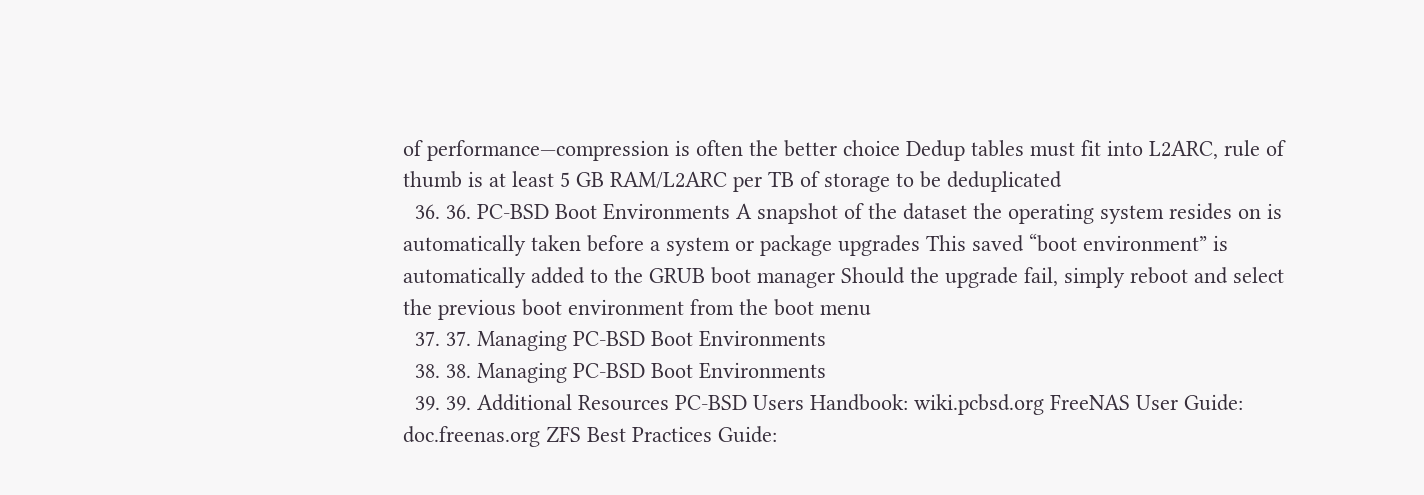of performance—compression is often the better choice Dedup tables must fit into L2ARC, rule of thumb is at least 5 GB RAM/L2ARC per TB of storage to be deduplicated
  36. 36. PC-BSD Boot Environments A snapshot of the dataset the operating system resides on is automatically taken before a system or package upgrades This saved “boot environment” is automatically added to the GRUB boot manager Should the upgrade fail, simply reboot and select the previous boot environment from the boot menu
  37. 37. Managing PC-BSD Boot Environments
  38. 38. Managing PC-BSD Boot Environments
  39. 39. Additional Resources PC-BSD Users Handbook: wiki.pcbsd.org FreeNAS User Guide: doc.freenas.org ZFS Best Practices Guide: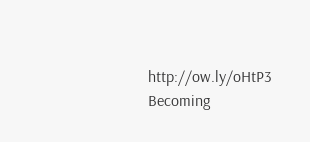http://ow.ly/oHtP3 Becoming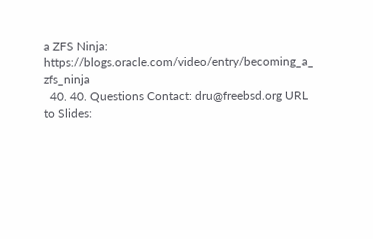a ZFS Ninja: https://blogs.oracle.com/video/entry/becoming_a_ zfs_ninja
  40. 40. Questions Contact: dru@freebsd.org URL to Slides: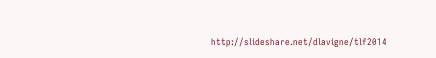http://slideshare.net/dlavigne/tlf2014